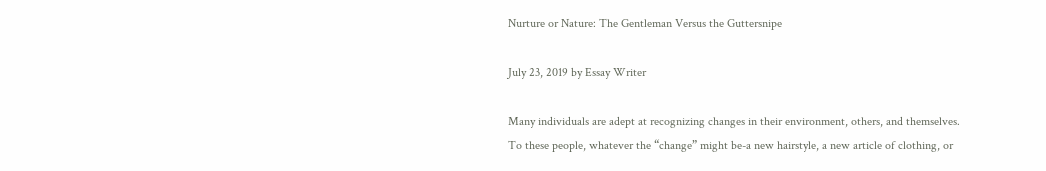Nurture or Nature: The Gentleman Versus the Guttersnipe

July 23, 2019 by Essay Writer

Many individuals are adept at recognizing changes in their environment, others, and themselves. To these people, whatever the “change” might be-a new hairstyle, a new article of clothing, or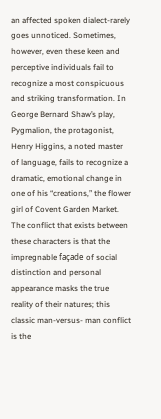an affected spoken dialect-rarely goes unnoticed. Sometimes, however, even these keen and perceptive individuals fail to recognize a most conspicuous and striking transformation. In George Bernard Shaw’s play, Pygmalion, the protagonist, Henry Higgins, a noted master of language, fails to recognize a dramatic, emotional change in one of his “creations,” the flower girl of Covent Garden Market. The conflict that exists between these characters is that the impregnable façade of social distinction and personal appearance masks the true reality of their natures; this classic man-versus- man conflict is the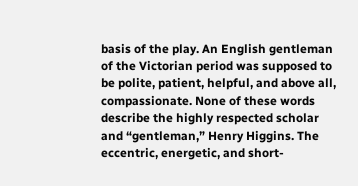basis of the play. An English gentleman of the Victorian period was supposed to be polite, patient, helpful, and above all, compassionate. None of these words describe the highly respected scholar and “gentleman,” Henry Higgins. The eccentric, energetic, and short-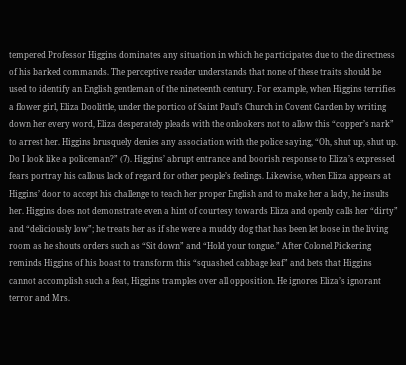tempered Professor Higgins dominates any situation in which he participates due to the directness of his barked commands. The perceptive reader understands that none of these traits should be used to identify an English gentleman of the nineteenth century. For example, when Higgins terrifies a flower girl, Eliza Doolittle, under the portico of Saint Paul’s Church in Covent Garden by writing down her every word, Eliza desperately pleads with the onlookers not to allow this “copper’s nark” to arrest her. Higgins brusquely denies any association with the police saying, “Oh, shut up, shut up. Do I look like a policeman?” (7). Higgins’ abrupt entrance and boorish response to Eliza’s expressed fears portray his callous lack of regard for other people’s feelings. Likewise, when Eliza appears at Higgins’ door to accept his challenge to teach her proper English and to make her a lady, he insults her. Higgins does not demonstrate even a hint of courtesy towards Eliza and openly calls her “dirty” and “deliciously low”; he treats her as if she were a muddy dog that has been let loose in the living room as he shouts orders such as “Sit down” and “Hold your tongue.” After Colonel Pickering reminds Higgins of his boast to transform this “squashed cabbage leaf” and bets that Higgins cannot accomplish such a feat, Higgins tramples over all opposition. He ignores Eliza’s ignorant terror and Mrs.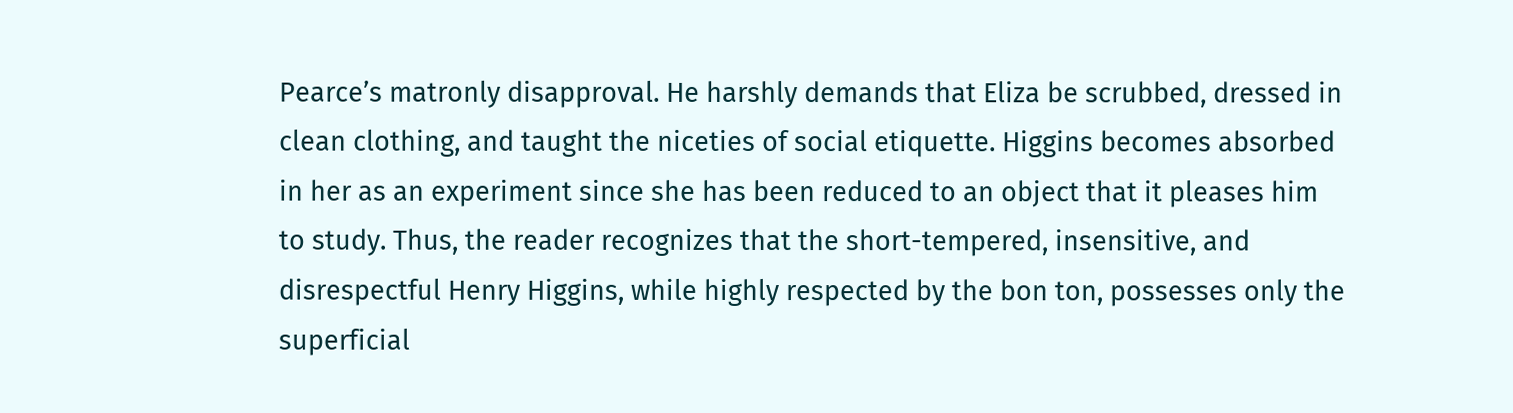Pearce’s matronly disapproval. He harshly demands that Eliza be scrubbed, dressed in clean clothing, and taught the niceties of social etiquette. Higgins becomes absorbed in her as an experiment since she has been reduced to an object that it pleases him to study. Thus, the reader recognizes that the short-tempered, insensitive, and disrespectful Henry Higgins, while highly respected by the bon ton, possesses only the superficial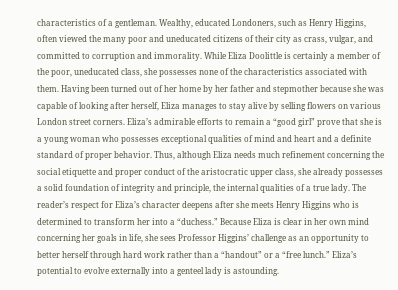characteristics of a gentleman. Wealthy, educated Londoners, such as Henry Higgins, often viewed the many poor and uneducated citizens of their city as crass, vulgar, and committed to corruption and immorality. While Eliza Doolittle is certainly a member of the poor, uneducated class, she possesses none of the characteristics associated with them. Having been turned out of her home by her father and stepmother because she was capable of looking after herself, Eliza manages to stay alive by selling flowers on various London street corners. Eliza’s admirable efforts to remain a “good girl” prove that she is a young woman who possesses exceptional qualities of mind and heart and a definite standard of proper behavior. Thus, although Eliza needs much refinement concerning the social etiquette and proper conduct of the aristocratic upper class, she already possesses a solid foundation of integrity and principle, the internal qualities of a true lady. The reader’s respect for Eliza’s character deepens after she meets Henry Higgins who is determined to transform her into a “duchess.” Because Eliza is clear in her own mind concerning her goals in life, she sees Professor Higgins’ challenge as an opportunity to better herself through hard work rather than a “handout” or a “free lunch.” Eliza’s potential to evolve externally into a genteel lady is astounding.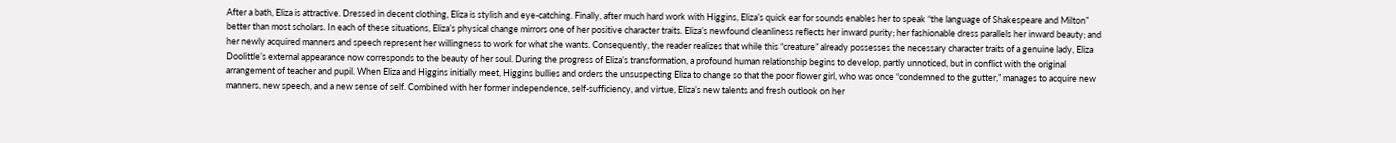After a bath, Eliza is attractive. Dressed in decent clothing, Eliza is stylish and eye-catching. Finally, after much hard work with Higgins, Eliza’s quick ear for sounds enables her to speak “the language of Shakespeare and Milton” better than most scholars. In each of these situations, Eliza’s physical change mirrors one of her positive character traits. Eliza’s newfound cleanliness reflects her inward purity; her fashionable dress parallels her inward beauty; and her newly acquired manners and speech represent her willingness to work for what she wants. Consequently, the reader realizes that while this “creature” already possesses the necessary character traits of a genuine lady, Eliza Doolittle’s external appearance now corresponds to the beauty of her soul. During the progress of Eliza’s transformation, a profound human relationship begins to develop, partly unnoticed, but in conflict with the original arrangement of teacher and pupil. When Eliza and Higgins initially meet, Higgins bullies and orders the unsuspecting Eliza to change so that the poor flower girl, who was once “condemned to the gutter,” manages to acquire new manners, new speech, and a new sense of self. Combined with her former independence, self-sufficiency, and virtue, Eliza’s new talents and fresh outlook on her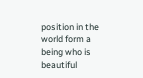position in the world form a being who is beautiful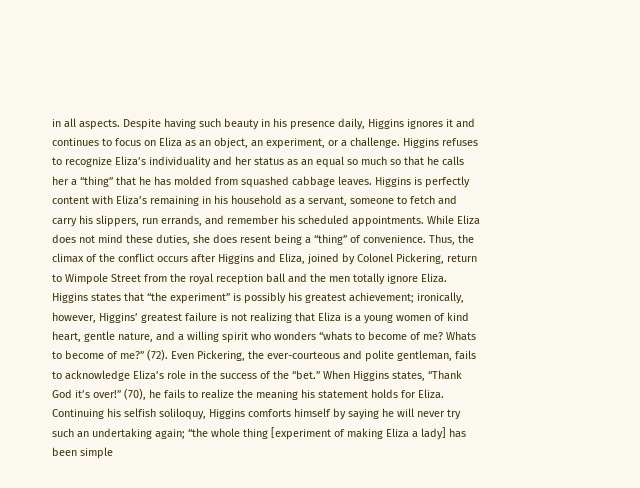in all aspects. Despite having such beauty in his presence daily, Higgins ignores it and continues to focus on Eliza as an object, an experiment, or a challenge. Higgins refuses to recognize Eliza’s individuality and her status as an equal so much so that he calls her a “thing” that he has molded from squashed cabbage leaves. Higgins is perfectly content with Eliza’s remaining in his household as a servant, someone to fetch and carry his slippers, run errands, and remember his scheduled appointments. While Eliza does not mind these duties, she does resent being a “thing” of convenience. Thus, the climax of the conflict occurs after Higgins and Eliza, joined by Colonel Pickering, return to Wimpole Street from the royal reception ball and the men totally ignore Eliza. Higgins states that “the experiment” is possibly his greatest achievement; ironically, however, Higgins’ greatest failure is not realizing that Eliza is a young women of kind heart, gentle nature, and a willing spirit who wonders “whats to become of me? Whats to become of me?” (72). Even Pickering, the ever-courteous and polite gentleman, fails to acknowledge Eliza’s role in the success of the “bet.” When Higgins states, “Thank God it’s over!” (70), he fails to realize the meaning his statement holds for Eliza. Continuing his selfish soliloquy, Higgins comforts himself by saying he will never try such an undertaking again; “the whole thing [experiment of making Eliza a lady] has been simple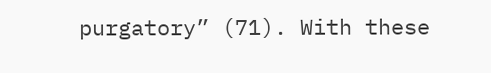purgatory” (71). With these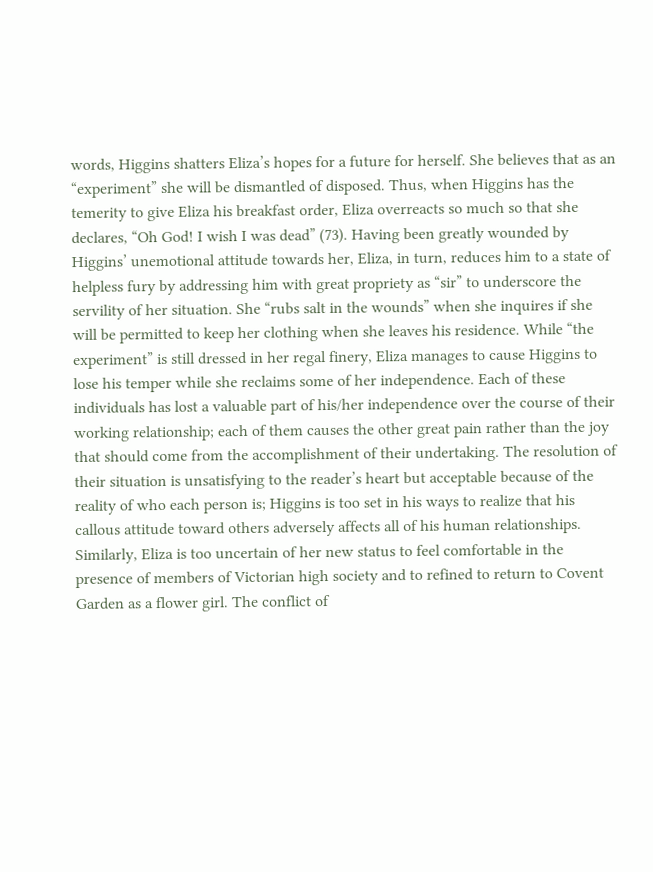words, Higgins shatters Eliza’s hopes for a future for herself. She believes that as an “experiment” she will be dismantled of disposed. Thus, when Higgins has the temerity to give Eliza his breakfast order, Eliza overreacts so much so that she declares, “Oh God! I wish I was dead” (73). Having been greatly wounded by Higgins’ unemotional attitude towards her, Eliza, in turn, reduces him to a state of helpless fury by addressing him with great propriety as “sir” to underscore the servility of her situation. She “rubs salt in the wounds” when she inquires if she will be permitted to keep her clothing when she leaves his residence. While “the experiment” is still dressed in her regal finery, Eliza manages to cause Higgins to lose his temper while she reclaims some of her independence. Each of these individuals has lost a valuable part of his/her independence over the course of their working relationship; each of them causes the other great pain rather than the joy that should come from the accomplishment of their undertaking. The resolution of their situation is unsatisfying to the reader’s heart but acceptable because of the reality of who each person is; Higgins is too set in his ways to realize that his callous attitude toward others adversely affects all of his human relationships. Similarly, Eliza is too uncertain of her new status to feel comfortable in the presence of members of Victorian high society and to refined to return to Covent Garden as a flower girl. The conflict of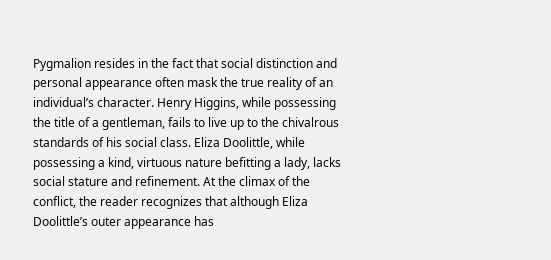Pygmalion resides in the fact that social distinction and personal appearance often mask the true reality of an individual’s character. Henry Higgins, while possessing the title of a gentleman, fails to live up to the chivalrous standards of his social class. Eliza Doolittle, while possessing a kind, virtuous nature befitting a lady, lacks social stature and refinement. At the climax of the conflict, the reader recognizes that although Eliza Doolittle’s outer appearance has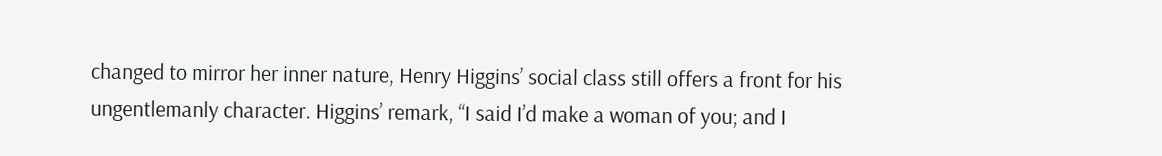changed to mirror her inner nature, Henry Higgins’ social class still offers a front for his ungentlemanly character. Higgins’ remark, “I said I’d make a woman of you; and I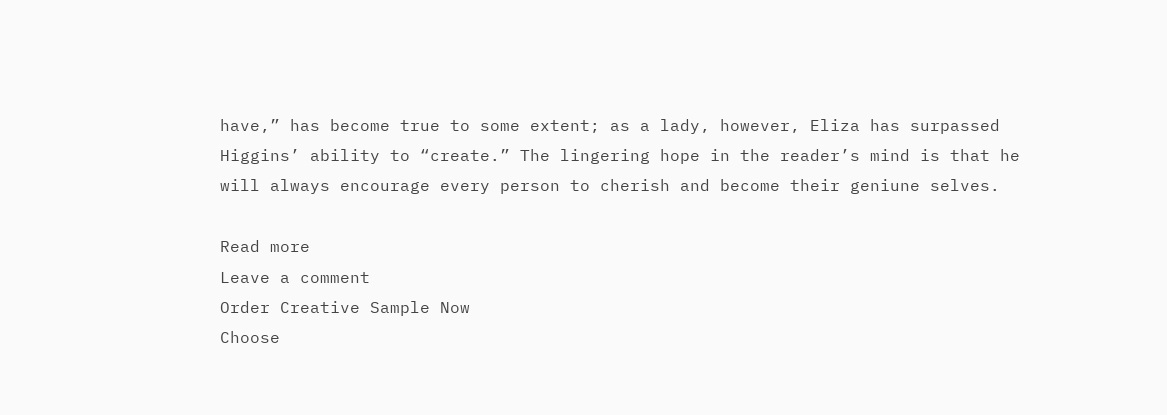have,” has become true to some extent; as a lady, however, Eliza has surpassed Higgins’ ability to “create.” The lingering hope in the reader’s mind is that he will always encourage every person to cherish and become their geniune selves.

Read more
Leave a comment
Order Creative Sample Now
Choose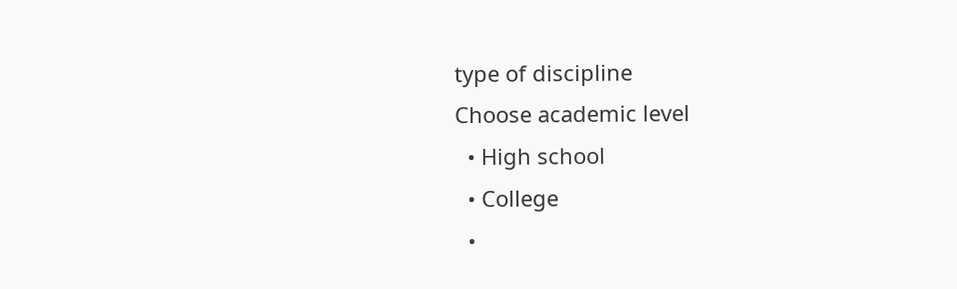type of discipline
Choose academic level
  • High school
  • College
  •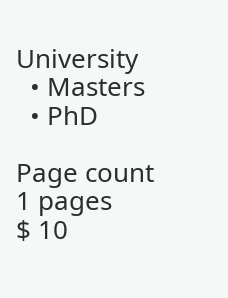University
  • Masters
  • PhD

Page count
1 pages
$ 10